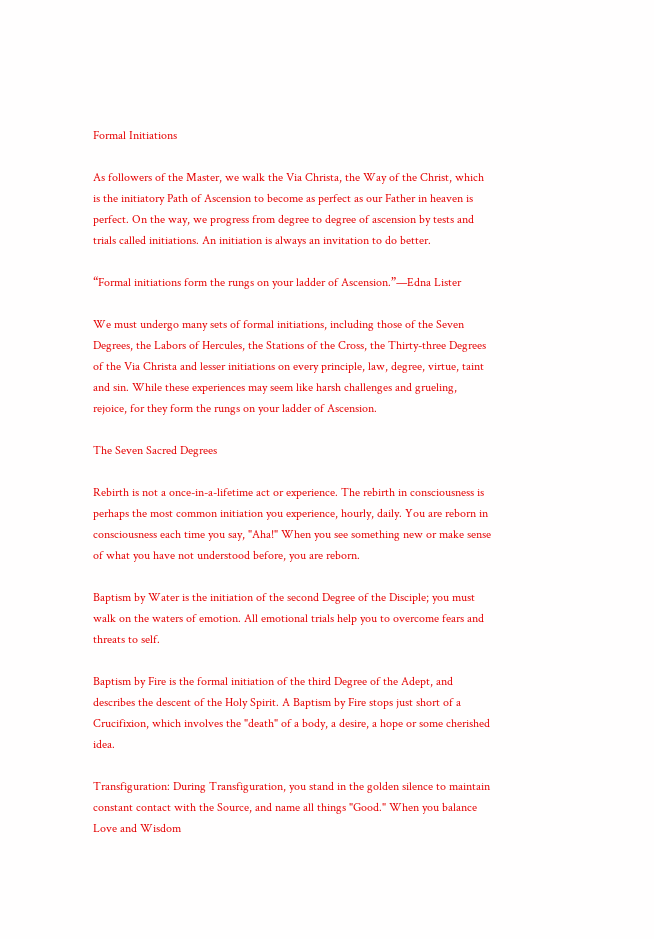Formal Initiations

As followers of the Master, we walk the Via Christa, the Way of the Christ, which is the initiatory Path of Ascension to become as perfect as our Father in heaven is perfect. On the way, we progress from degree to degree of ascension by tests and trials called initiations. An initiation is always an invitation to do better.

“Formal initiations form the rungs on your ladder of Ascension.”—Edna Lister

We must undergo many sets of formal initiations, including those of the Seven Degrees, the Labors of Hercules, the Stations of the Cross, the Thirty-three Degrees of the Via Christa and lesser initiations on every principle, law, degree, virtue, taint and sin. While these experiences may seem like harsh challenges and grueling, rejoice, for they form the rungs on your ladder of Ascension.

The Seven Sacred Degrees

Rebirth is not a once-in-a-lifetime act or experience. The rebirth in consciousness is perhaps the most common initiation you experience, hourly, daily. You are reborn in consciousness each time you say, "Aha!" When you see something new or make sense of what you have not understood before, you are reborn.

Baptism by Water is the initiation of the second Degree of the Disciple; you must walk on the waters of emotion. All emotional trials help you to overcome fears and threats to self.

Baptism by Fire is the formal initiation of the third Degree of the Adept, and describes the descent of the Holy Spirit. A Baptism by Fire stops just short of a Crucifixion, which involves the "death" of a body, a desire, a hope or some cherished idea.

Transfiguration: During Transfiguration, you stand in the golden silence to maintain constant contact with the Source, and name all things "Good." When you balance Love and Wisdom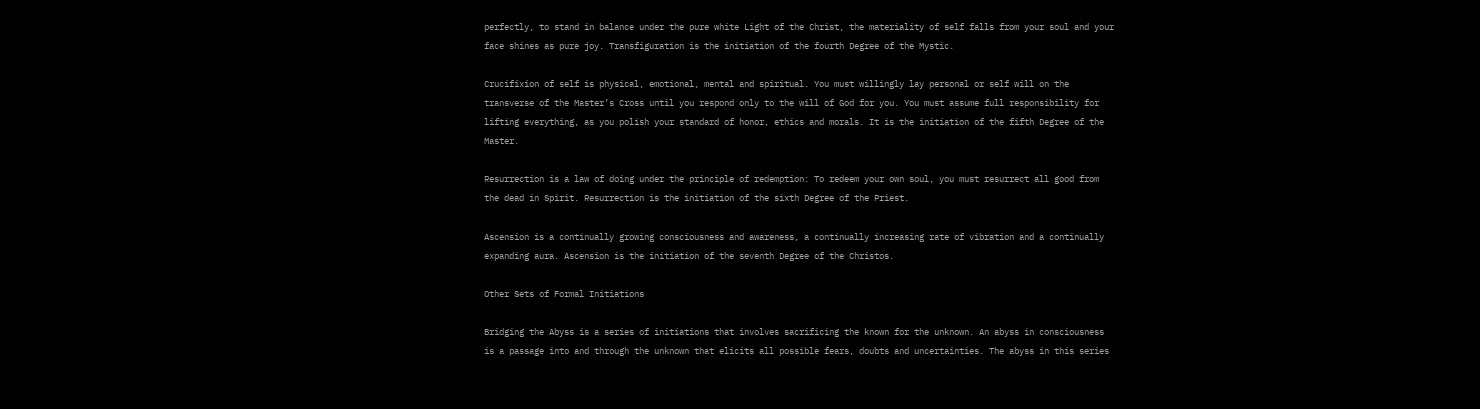perfectly, to stand in balance under the pure white Light of the Christ, the materiality of self falls from your soul and your face shines as pure joy. Transfiguration is the initiation of the fourth Degree of the Mystic.

Crucifixion of self is physical, emotional, mental and spiritual. You must willingly lay personal or self will on the transverse of the Master’s Cross until you respond only to the will of God for you. You must assume full responsibility for lifting everything, as you polish your standard of honor, ethics and morals. It is the initiation of the fifth Degree of the Master.

Resurrection is a law of doing under the principle of redemption: To redeem your own soul, you must resurrect all good from the dead in Spirit. Resurrection is the initiation of the sixth Degree of the Priest.

Ascension is a continually growing consciousness and awareness, a continually increasing rate of vibration and a continually expanding aura. Ascension is the initiation of the seventh Degree of the Christos.

Other Sets of Formal Initiations

Bridging the Abyss is a series of initiations that involves sacrificing the known for the unknown. An abyss in consciousness is a passage into and through the unknown that elicits all possible fears, doubts and uncertainties. The abyss in this series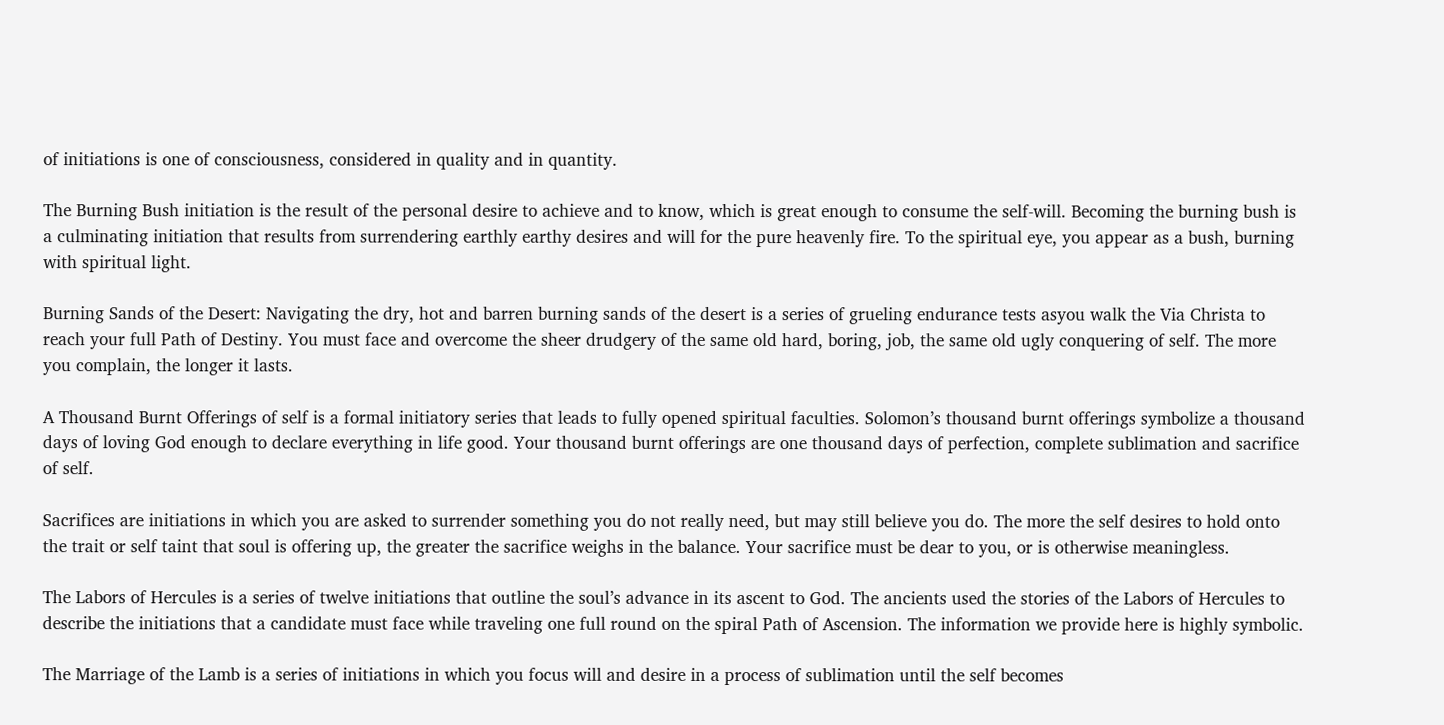of initiations is one of consciousness, considered in quality and in quantity.

The Burning Bush initiation is the result of the personal desire to achieve and to know, which is great enough to consume the self-will. Becoming the burning bush is a culminating initiation that results from surrendering earthly earthy desires and will for the pure heavenly fire. To the spiritual eye, you appear as a bush, burning with spiritual light.

Burning Sands of the Desert: Navigating the dry, hot and barren burning sands of the desert is a series of grueling endurance tests asyou walk the Via Christa to reach your full Path of Destiny. You must face and overcome the sheer drudgery of the same old hard, boring, job, the same old ugly conquering of self. The more you complain, the longer it lasts.

A Thousand Burnt Offerings of self is a formal initiatory series that leads to fully opened spiritual faculties. Solomon’s thousand burnt offerings symbolize a thousand days of loving God enough to declare everything in life good. Your thousand burnt offerings are one thousand days of perfection, complete sublimation and sacrifice of self.

Sacrifices are initiations in which you are asked to surrender something you do not really need, but may still believe you do. The more the self desires to hold onto the trait or self taint that soul is offering up, the greater the sacrifice weighs in the balance. Your sacrifice must be dear to you, or is otherwise meaningless.

The Labors of Hercules is a series of twelve initiations that outline the soul’s advance in its ascent to God. The ancients used the stories of the Labors of Hercules to describe the initiations that a candidate must face while traveling one full round on the spiral Path of Ascension. The information we provide here is highly symbolic.

The Marriage of the Lamb is a series of initiations in which you focus will and desire in a process of sublimation until the self becomes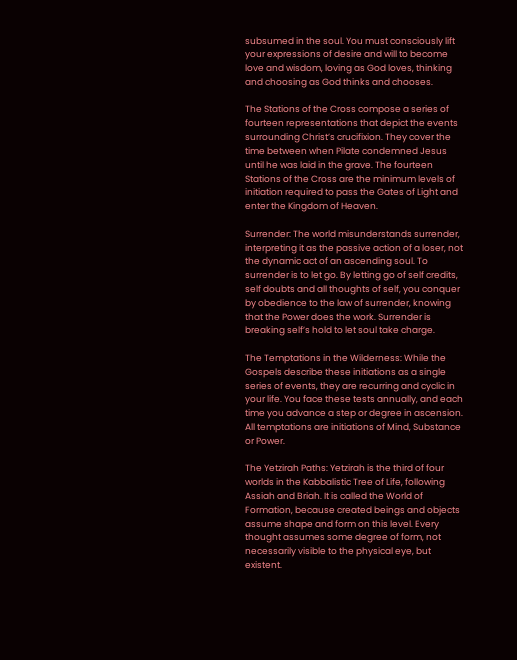subsumed in the soul. You must consciously lift your expressions of desire and will to become love and wisdom, loving as God loves, thinking and choosing as God thinks and chooses.

The Stations of the Cross compose a series of fourteen representations that depict the events surrounding Christ’s crucifixion. They cover the time between when Pilate condemned Jesus until he was laid in the grave. The fourteen Stations of the Cross are the minimum levels of initiation required to pass the Gates of Light and enter the Kingdom of Heaven.

Surrender: The world misunderstands surrender, interpreting it as the passive action of a loser, not the dynamic act of an ascending soul. To surrender is to let go. By letting go of self credits, self doubts and all thoughts of self, you conquer by obedience to the law of surrender, knowing that the Power does the work. Surrender is breaking self’s hold to let soul take charge.

The Temptations in the Wilderness: While the Gospels describe these initiations as a single series of events, they are recurring and cyclic in your life. You face these tests annually, and each time you advance a step or degree in ascension. All temptations are initiations of Mind, Substance or Power.

The Yetzirah Paths: Yetzirah is the third of four worlds in the Kabbalistic Tree of Life, following Assiah and Briah. It is called the World of Formation, because created beings and objects assume shape and form on this level. Every thought assumes some degree of form, not necessarily visible to the physical eye, but existent.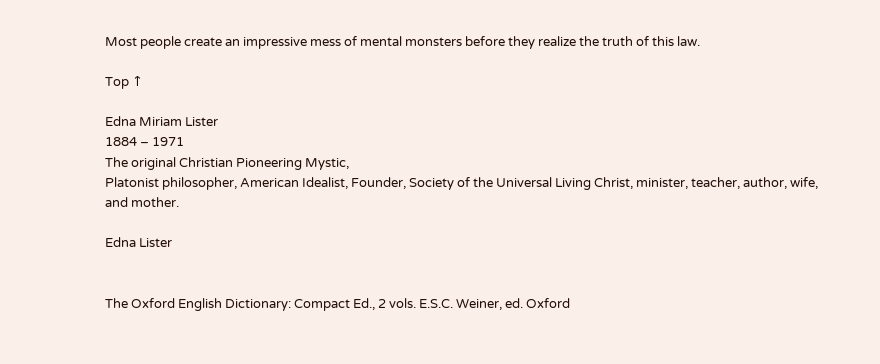Most people create an impressive mess of mental monsters before they realize the truth of this law.

Top ↑

Edna Miriam Lister
1884 – 1971
The original Christian Pioneering Mystic,
Platonist philosopher, American Idealist, Founder, Society of the Universal Living Christ, minister, teacher, author, wife, and mother.

Edna Lister


The Oxford English Dictionary: Compact Ed., 2 vols. E.S.C. Weiner, ed. Oxford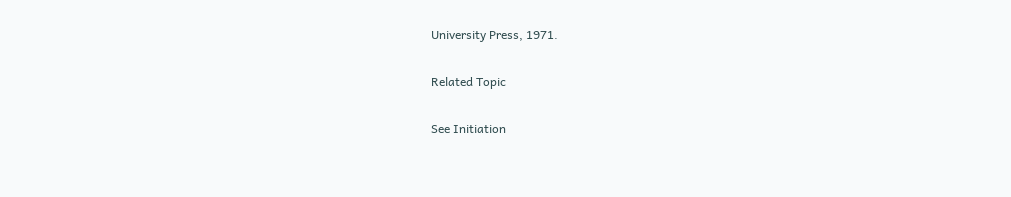University Press, 1971.

Related Topic

See Initiation